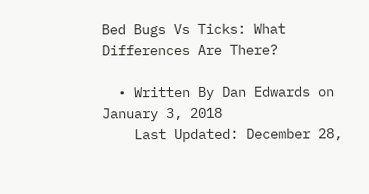Bed Bugs Vs Ticks: What Differences Are There?

  • Written By Dan Edwards on January 3, 2018
    Last Updated: December 28,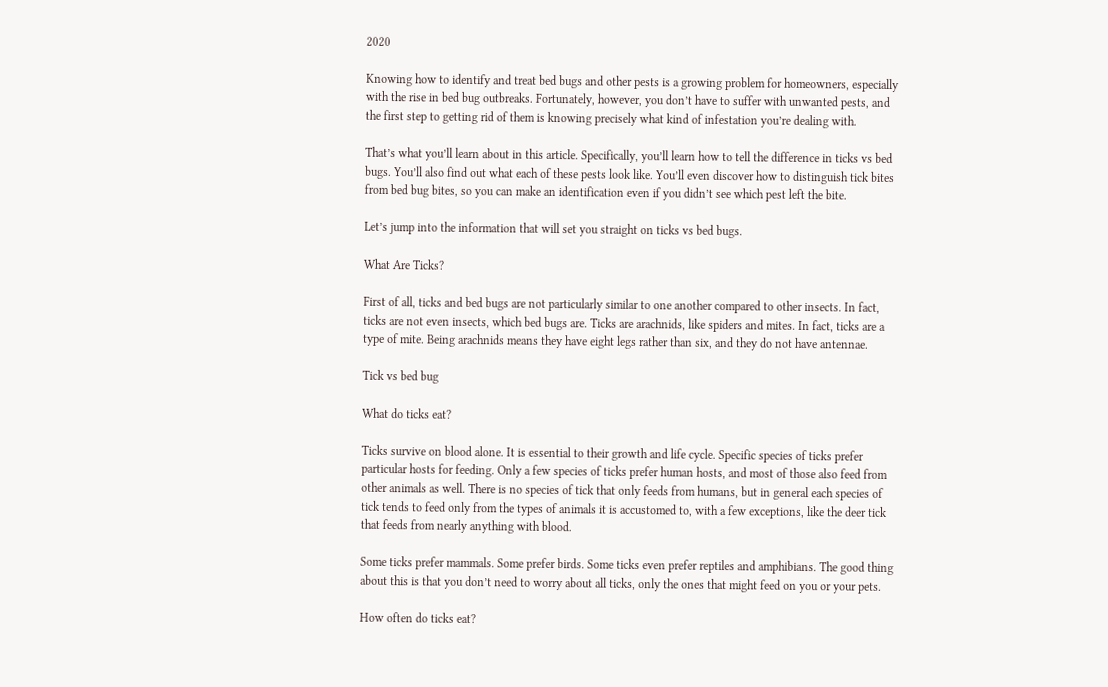2020

Knowing how to identify and treat bed bugs and other pests is a growing problem for homeowners, especially with the rise in bed bug outbreaks. Fortunately, however, you don’t have to suffer with unwanted pests, and the first step to getting rid of them is knowing precisely what kind of infestation you’re dealing with.

That’s what you’ll learn about in this article. Specifically, you’ll learn how to tell the difference in ticks vs bed bugs. You’ll also find out what each of these pests look like. You’ll even discover how to distinguish tick bites from bed bug bites, so you can make an identification even if you didn’t see which pest left the bite.

Let’s jump into the information that will set you straight on ticks vs bed bugs.

What Are Ticks?

First of all, ticks and bed bugs are not particularly similar to one another compared to other insects. In fact, ticks are not even insects, which bed bugs are. Ticks are arachnids, like spiders and mites. In fact, ticks are a type of mite. Being arachnids means they have eight legs rather than six, and they do not have antennae.

Tick vs bed bug

What do ticks eat?

Ticks survive on blood alone. It is essential to their growth and life cycle. Specific species of ticks prefer particular hosts for feeding. Only a few species of ticks prefer human hosts, and most of those also feed from other animals as well. There is no species of tick that only feeds from humans, but in general each species of tick tends to feed only from the types of animals it is accustomed to, with a few exceptions, like the deer tick that feeds from nearly anything with blood.

Some ticks prefer mammals. Some prefer birds. Some ticks even prefer reptiles and amphibians. The good thing about this is that you don’t need to worry about all ticks, only the ones that might feed on you or your pets.

How often do ticks eat?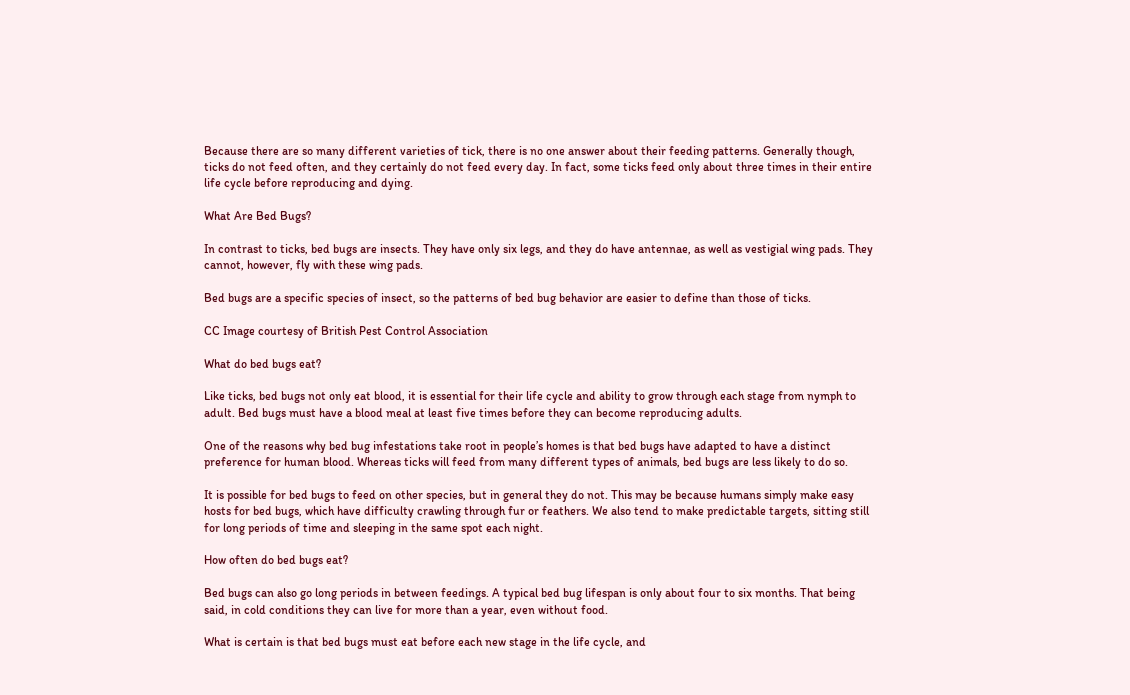Because there are so many different varieties of tick, there is no one answer about their feeding patterns. Generally though, ticks do not feed often, and they certainly do not feed every day. In fact, some ticks feed only about three times in their entire life cycle before reproducing and dying.

What Are Bed Bugs?

In contrast to ticks, bed bugs are insects. They have only six legs, and they do have antennae, as well as vestigial wing pads. They cannot, however, fly with these wing pads.

Bed bugs are a specific species of insect, so the patterns of bed bug behavior are easier to define than those of ticks.

CC Image courtesy of British Pest Control Association

What do bed bugs eat?

Like ticks, bed bugs not only eat blood, it is essential for their life cycle and ability to grow through each stage from nymph to adult. Bed bugs must have a blood meal at least five times before they can become reproducing adults.

One of the reasons why bed bug infestations take root in people’s homes is that bed bugs have adapted to have a distinct preference for human blood. Whereas ticks will feed from many different types of animals, bed bugs are less likely to do so.

It is possible for bed bugs to feed on other species, but in general they do not. This may be because humans simply make easy hosts for bed bugs, which have difficulty crawling through fur or feathers. We also tend to make predictable targets, sitting still for long periods of time and sleeping in the same spot each night.

How often do bed bugs eat?

Bed bugs can also go long periods in between feedings. A typical bed bug lifespan is only about four to six months. That being said, in cold conditions they can live for more than a year, even without food.

What is certain is that bed bugs must eat before each new stage in the life cycle, and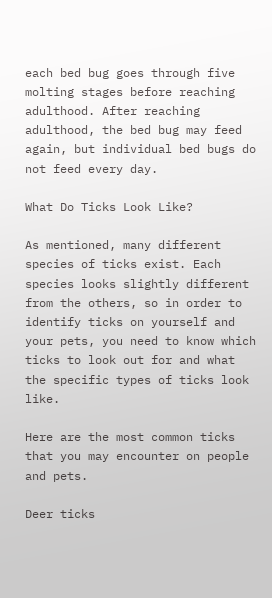each bed bug goes through five molting stages before reaching adulthood. After reaching adulthood, the bed bug may feed again, but individual bed bugs do not feed every day.

What Do Ticks Look Like?

As mentioned, many different species of ticks exist. Each species looks slightly different from the others, so in order to identify ticks on yourself and your pets, you need to know which ticks to look out for and what the specific types of ticks look like.

Here are the most common ticks that you may encounter on people and pets.

Deer ticks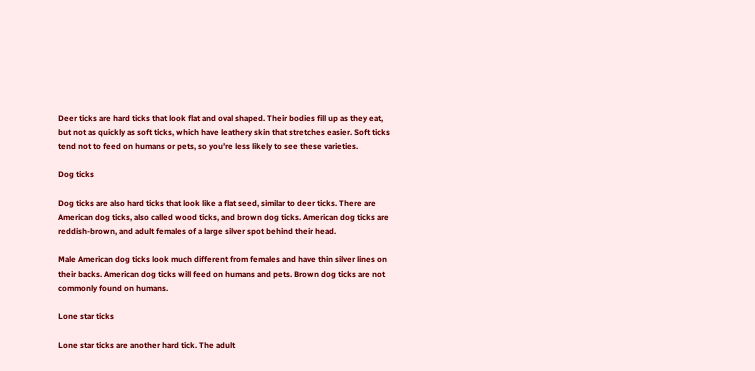Deer ticks are hard ticks that look flat and oval shaped. Their bodies fill up as they eat, but not as quickly as soft ticks, which have leathery skin that stretches easier. Soft ticks tend not to feed on humans or pets, so you’re less likely to see these varieties.

Dog ticks

Dog ticks are also hard ticks that look like a flat seed, similar to deer ticks. There are American dog ticks, also called wood ticks, and brown dog ticks. American dog ticks are reddish-brown, and adult females of a large silver spot behind their head.

Male American dog ticks look much different from females and have thin silver lines on their backs. American dog ticks will feed on humans and pets. Brown dog ticks are not commonly found on humans.

Lone star ticks

Lone star ticks are another hard tick. The adult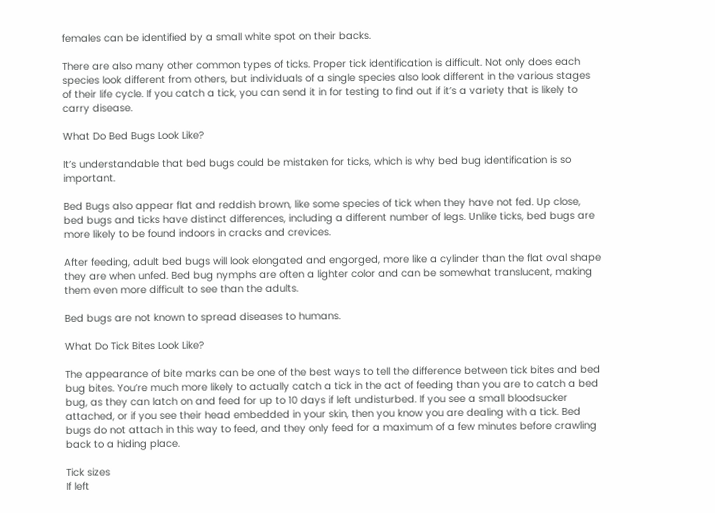females can be identified by a small white spot on their backs.

There are also many other common types of ticks. Proper tick identification is difficult. Not only does each species look different from others, but individuals of a single species also look different in the various stages of their life cycle. If you catch a tick, you can send it in for testing to find out if it’s a variety that is likely to carry disease.

What Do Bed Bugs Look Like?

It’s understandable that bed bugs could be mistaken for ticks, which is why bed bug identification is so important.

Bed Bugs also appear flat and reddish brown, like some species of tick when they have not fed. Up close, bed bugs and ticks have distinct differences, including a different number of legs. Unlike ticks, bed bugs are more likely to be found indoors in cracks and crevices.

After feeding, adult bed bugs will look elongated and engorged, more like a cylinder than the flat oval shape they are when unfed. Bed bug nymphs are often a lighter color and can be somewhat translucent, making them even more difficult to see than the adults.

Bed bugs are not known to spread diseases to humans.

What Do Tick Bites Look Like?

The appearance of bite marks can be one of the best ways to tell the difference between tick bites and bed bug bites. You’re much more likely to actually catch a tick in the act of feeding than you are to catch a bed bug, as they can latch on and feed for up to 10 days if left undisturbed. If you see a small bloodsucker attached, or if you see their head embedded in your skin, then you know you are dealing with a tick. Bed bugs do not attach in this way to feed, and they only feed for a maximum of a few minutes before crawling back to a hiding place.

Tick sizes
If left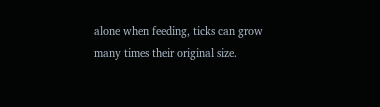alone when feeding, ticks can grow many times their original size.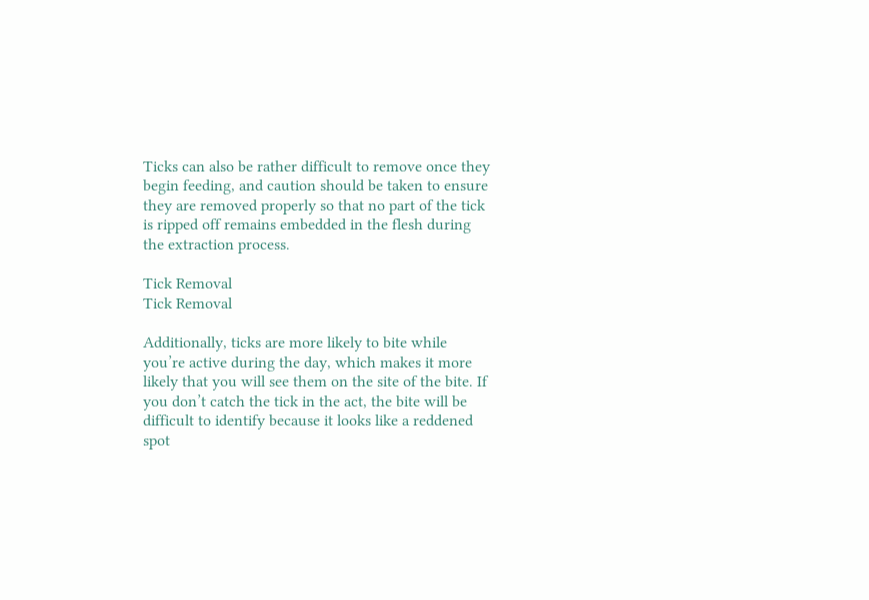Ticks can also be rather difficult to remove once they begin feeding, and caution should be taken to ensure they are removed properly so that no part of the tick is ripped off remains embedded in the flesh during the extraction process.

Tick Removal
Tick Removal

Additionally, ticks are more likely to bite while you’re active during the day, which makes it more likely that you will see them on the site of the bite. If you don’t catch the tick in the act, the bite will be difficult to identify because it looks like a reddened spot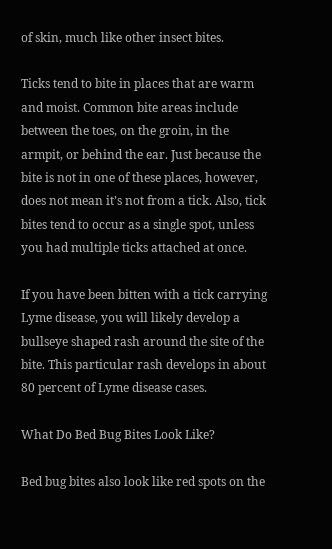of skin, much like other insect bites.

Ticks tend to bite in places that are warm and moist. Common bite areas include between the toes, on the groin, in the armpit, or behind the ear. Just because the bite is not in one of these places, however, does not mean it’s not from a tick. Also, tick bites tend to occur as a single spot, unless you had multiple ticks attached at once.

If you have been bitten with a tick carrying Lyme disease, you will likely develop a bullseye shaped rash around the site of the bite. This particular rash develops in about 80 percent of Lyme disease cases.

What Do Bed Bug Bites Look Like?

Bed bug bites also look like red spots on the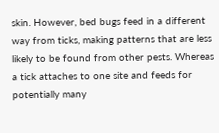skin. However, bed bugs feed in a different way from ticks, making patterns that are less likely to be found from other pests. Whereas a tick attaches to one site and feeds for potentially many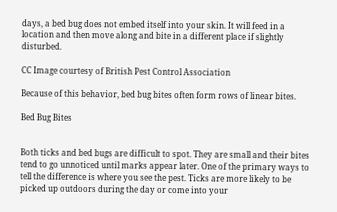days, a bed bug does not embed itself into your skin. It will feed in a location and then move along and bite in a different place if slightly disturbed.

CC Image courtesy of British Pest Control Association

Because of this behavior, bed bug bites often form rows of linear bites.

Bed Bug Bites


Both ticks and bed bugs are difficult to spot. They are small and their bites tend to go unnoticed until marks appear later. One of the primary ways to tell the difference is where you see the pest. Ticks are more likely to be picked up outdoors during the day or come into your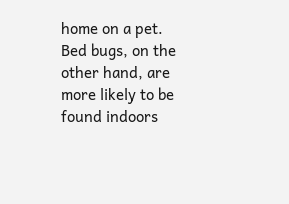home on a pet. Bed bugs, on the other hand, are more likely to be found indoors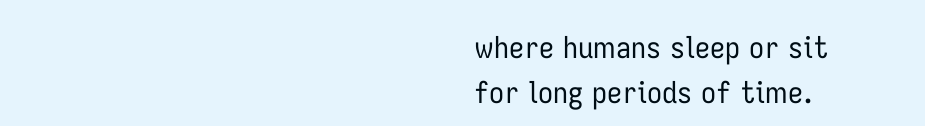where humans sleep or sit for long periods of time.